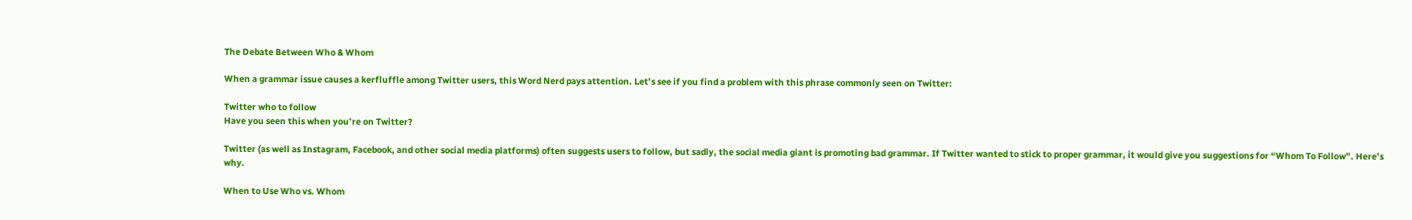The Debate Between Who & Whom

When a grammar issue causes a kerfluffle among Twitter users, this Word Nerd pays attention. Let’s see if you find a problem with this phrase commonly seen on Twitter:

Twitter who to follow
Have you seen this when you’re on Twitter?

Twitter (as well as Instagram, Facebook, and other social media platforms) often suggests users to follow, but sadly, the social media giant is promoting bad grammar. If Twitter wanted to stick to proper grammar, it would give you suggestions for “Whom To Follow”. Here’s why.

When to Use Who vs. Whom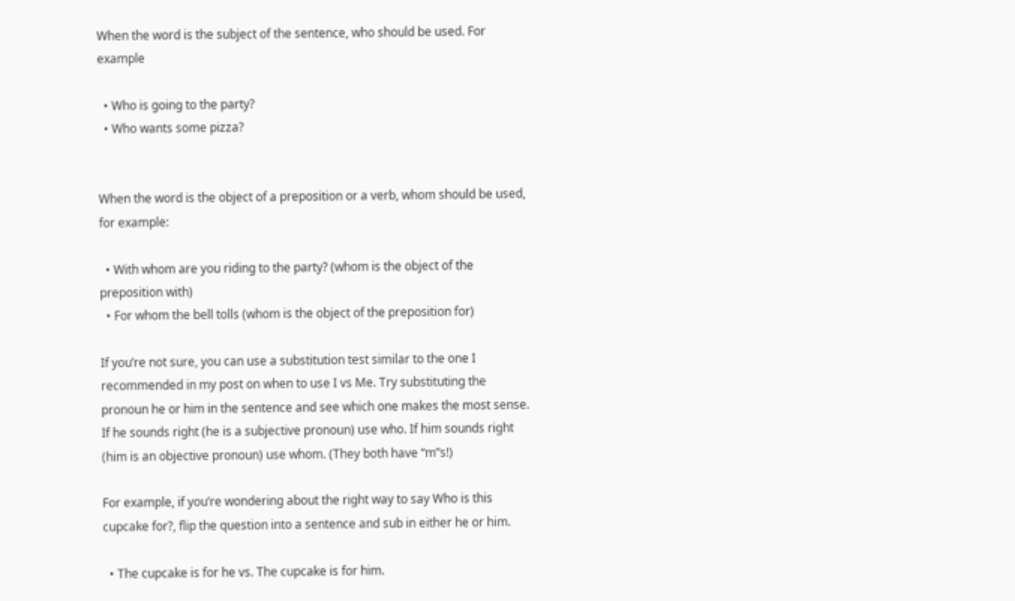When the word is the subject of the sentence, who should be used. For example

  • Who is going to the party?
  • Who wants some pizza?


When the word is the object of a preposition or a verb, whom should be used, for example:

  • With whom are you riding to the party? (whom is the object of the preposition with)
  • For whom the bell tolls (whom is the object of the preposition for)

If you’re not sure, you can use a substitution test similar to the one I recommended in my post on when to use I vs Me. Try substituting the pronoun he or him in the sentence and see which one makes the most sense. If he sounds right (he is a subjective pronoun) use who. If him sounds right (him is an objective pronoun) use whom. (They both have “m”s!)

For example, if you’re wondering about the right way to say Who is this cupcake for?, flip the question into a sentence and sub in either he or him.

  • The cupcake is for he vs. The cupcake is for him.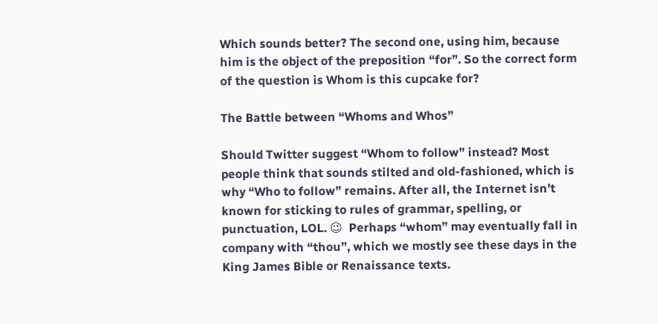Which sounds better? The second one, using him, because him is the object of the preposition “for”. So the correct form of the question is Whom is this cupcake for?

The Battle between “Whoms and Whos”

Should Twitter suggest “Whom to follow” instead? Most people think that sounds stilted and old-fashioned, which is why “Who to follow” remains. After all, the Internet isn’t known for sticking to rules of grammar, spelling, or punctuation, LOL. 😉  Perhaps “whom” may eventually fall in company with “thou”, which we mostly see these days in the King James Bible or Renaissance texts.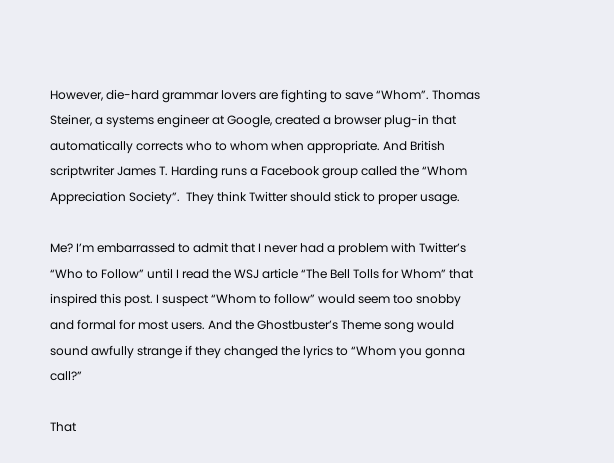However, die-hard grammar lovers are fighting to save “Whom”. Thomas Steiner, a systems engineer at Google, created a browser plug-in that automatically corrects who to whom when appropriate. And British scriptwriter James T. Harding runs a Facebook group called the “Whom Appreciation Society”.  They think Twitter should stick to proper usage.

Me? I’m embarrassed to admit that I never had a problem with Twitter’s “Who to Follow” until I read the WSJ article “The Bell Tolls for Whom” that inspired this post. I suspect “Whom to follow” would seem too snobby and formal for most users. And the Ghostbuster’s Theme song would sound awfully strange if they changed the lyrics to “Whom you gonna call?”

That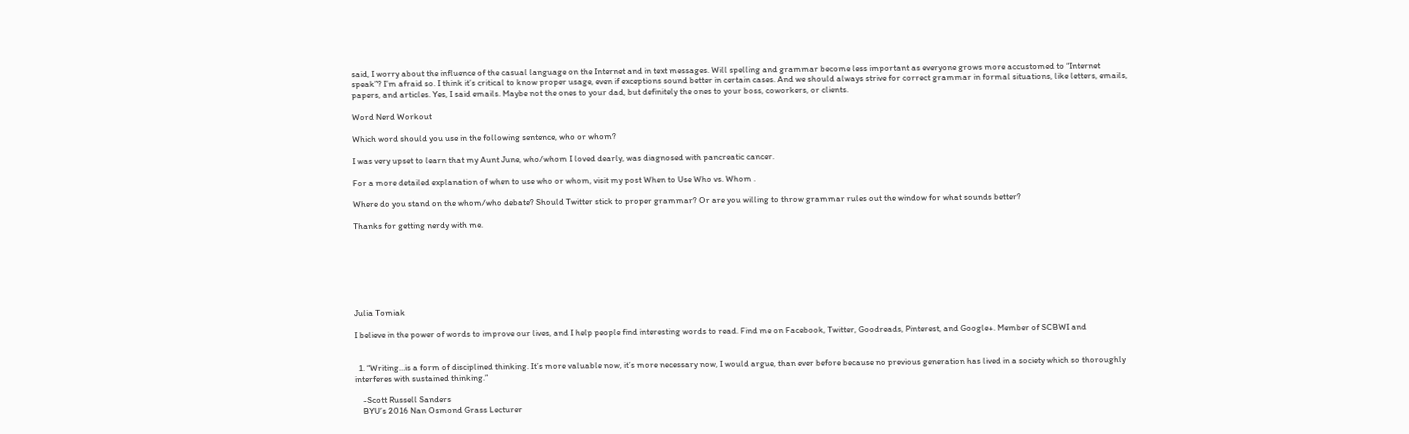said, I worry about the influence of the casual language on the Internet and in text messages. Will spelling and grammar become less important as everyone grows more accustomed to “Internet speak”? I’m afraid so. I think it’s critical to know proper usage, even if exceptions sound better in certain cases. And we should always strive for correct grammar in formal situations, like letters, emails, papers, and articles. Yes, I said emails. Maybe not the ones to your dad, but definitely the ones to your boss, coworkers, or clients.

Word Nerd Workout

Which word should you use in the following sentence, who or whom?

I was very upset to learn that my Aunt June, who/whom I loved dearly, was diagnosed with pancreatic cancer.

For a more detailed explanation of when to use who or whom, visit my post When to Use Who vs. Whom .

Where do you stand on the whom/who debate? Should Twitter stick to proper grammar? Or are you willing to throw grammar rules out the window for what sounds better?

Thanks for getting nerdy with me.







Julia Tomiak

I believe in the power of words to improve our lives, and I help people find interesting words to read. Find me on Facebook, Twitter, Goodreads, Pinterest, and Google+. Member of SCBWI and


  1. “Writing…is a form of disciplined thinking. It’s more valuable now, it’s more necessary now, I would argue, than ever before because no previous generation has lived in a society which so thoroughly interferes with sustained thinking.”

    -Scott Russell Sanders
    BYU’s 2016 Nan Osmond Grass Lecturer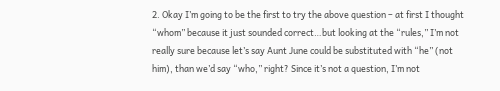2. Okay I’m going to be the first to try the above question – at first I thought “whom” because it just sounded correct…but looking at the “rules,” I’m not really sure because let’s say Aunt June could be substituted with “he” (not him), than we’d say “who,” right? Since it’s not a question, I’m not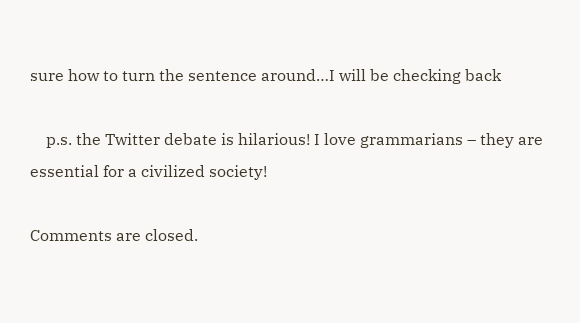sure how to turn the sentence around…I will be checking back

    p.s. the Twitter debate is hilarious! I love grammarians – they are essential for a civilized society!

Comments are closed.